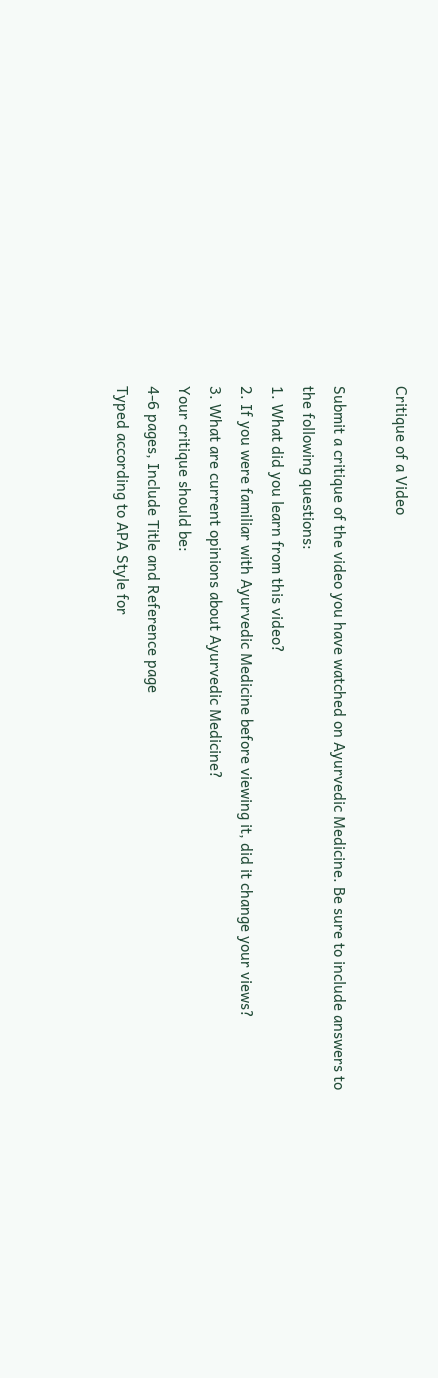Critique of a Video

Submit a critique of the video you have watched on Ayurvedic Medicine. Be sure to include answers to the following questions:
1. What did you learn from this video?
2. If you were familiar with Ayurvedic Medicine before viewing it, did it change your views?
3. What are current opinions about Ayurvedic Medicine?
Your critique should be:
4-6 pages, Include Title and Reference page
Typed according to APA Style for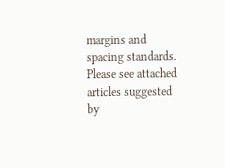margins and spacing standards. Please see attached articles suggested by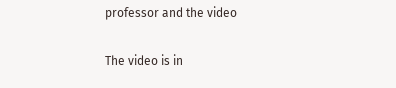professor and the video

The video is in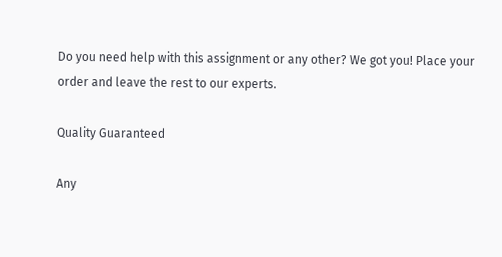Do you need help with this assignment or any other? We got you! Place your order and leave the rest to our experts.

Quality Guaranteed

Any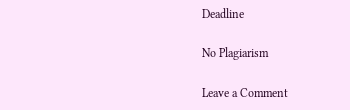Deadline

No Plagiarism

Leave a Comment